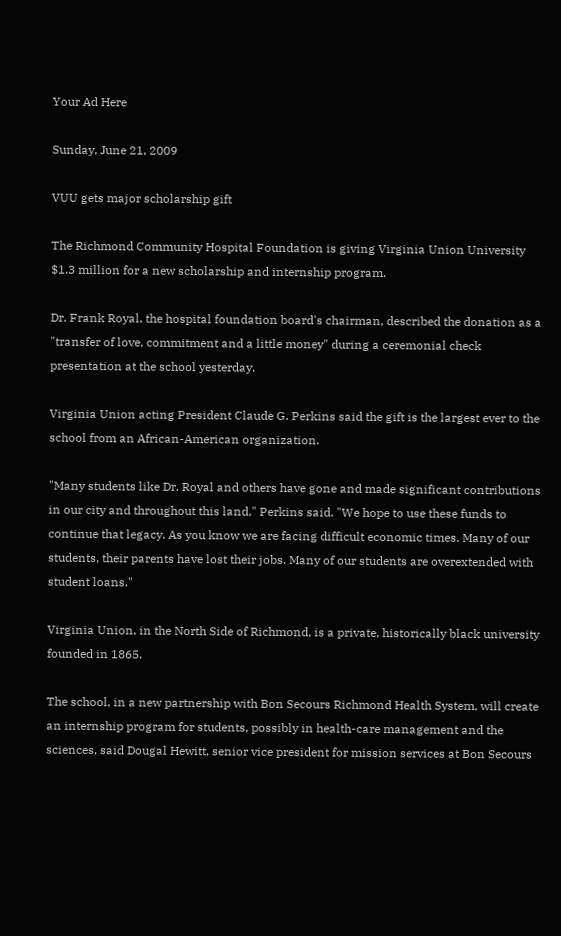Your Ad Here

Sunday, June 21, 2009

VUU gets major scholarship gift

The Richmond Community Hospital Foundation is giving Virginia Union University $1.3 million for a new scholarship and internship program.

Dr. Frank Royal, the hospital foundation board's chairman, described the donation as a "transfer of love, commitment and a little money" during a ceremonial check presentation at the school yesterday.

Virginia Union acting President Claude G. Perkins said the gift is the largest ever to the school from an African-American organization.

"Many students like Dr. Royal and others have gone and made significant contributions in our city and throughout this land," Perkins said. "We hope to use these funds to continue that legacy. As you know we are facing difficult economic times. Many of our students, their parents have lost their jobs. Many of our students are overextended with student loans."

Virginia Union, in the North Side of Richmond, is a private, historically black university founded in 1865.

The school, in a new partnership with Bon Secours Richmond Health System, will create an internship program for students, possibly in health-care management and the sciences, said Dougal Hewitt, senior vice president for mission services at Bon Secours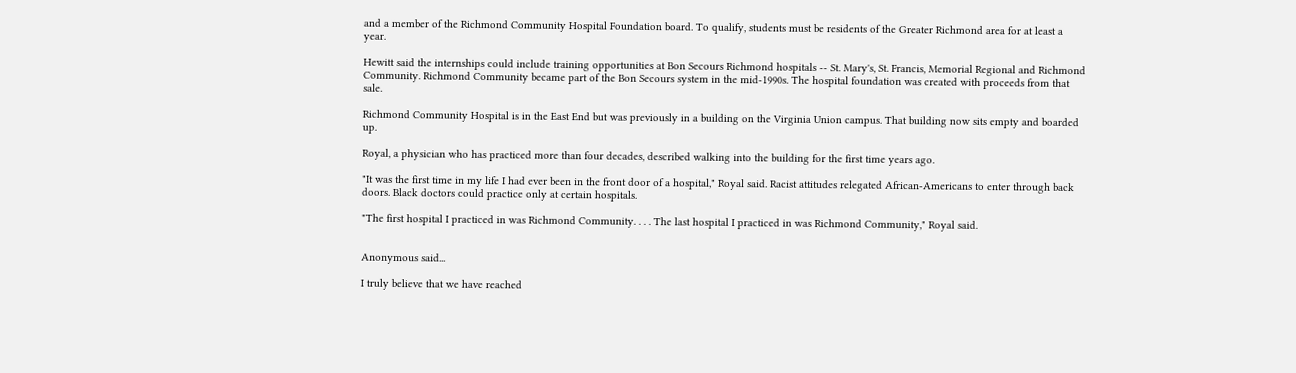and a member of the Richmond Community Hospital Foundation board. To qualify, students must be residents of the Greater Richmond area for at least a year.

Hewitt said the internships could include training opportunities at Bon Secours Richmond hospitals -- St. Mary's, St. Francis, Memorial Regional and Richmond Community. Richmond Community became part of the Bon Secours system in the mid-1990s. The hospital foundation was created with proceeds from that sale.

Richmond Community Hospital is in the East End but was previously in a building on the Virginia Union campus. That building now sits empty and boarded up.

Royal, a physician who has practiced more than four decades, described walking into the building for the first time years ago.

"It was the first time in my life I had ever been in the front door of a hospital," Royal said. Racist attitudes relegated African-Americans to enter through back doors. Black doctors could practice only at certain hospitals.

"The first hospital I practiced in was Richmond Community. . . . The last hospital I practiced in was Richmond Community," Royal said.


Anonymous said...

I truly believe that we have reached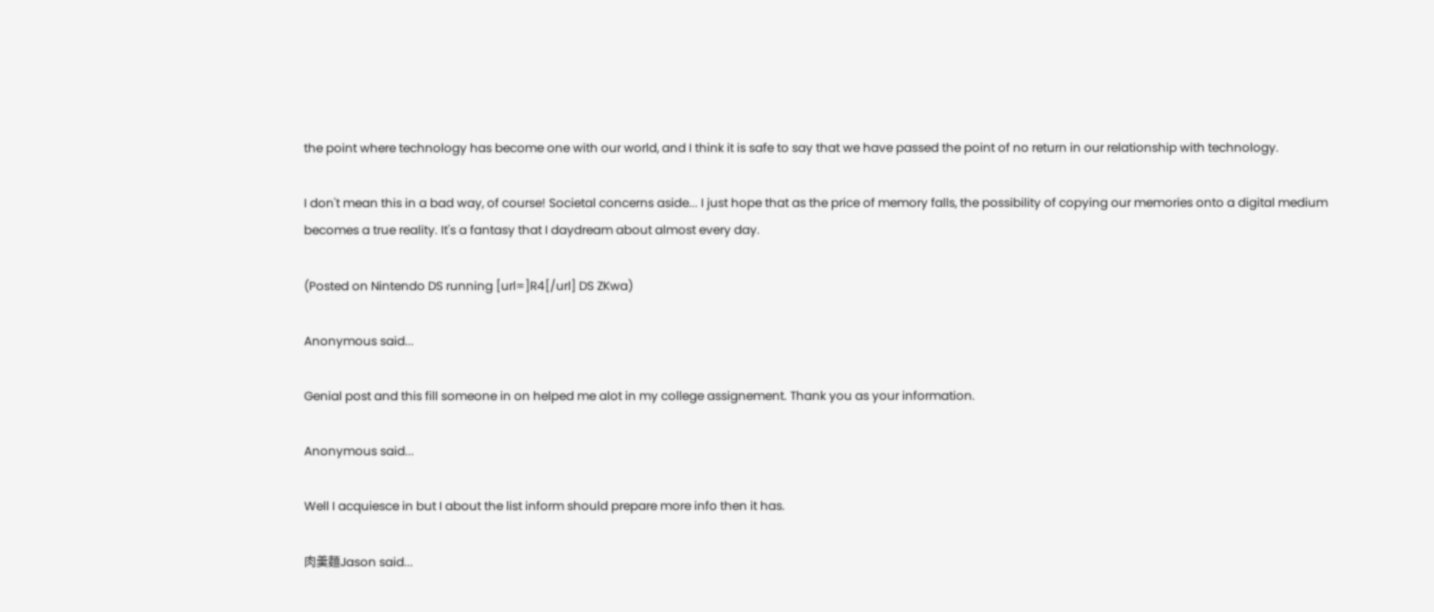the point where technology has become one with our world, and I think it is safe to say that we have passed the point of no return in our relationship with technology.

I don't mean this in a bad way, of course! Societal concerns aside... I just hope that as the price of memory falls, the possibility of copying our memories onto a digital medium becomes a true reality. It's a fantasy that I daydream about almost every day.

(Posted on Nintendo DS running [url=]R4[/url] DS ZKwa)

Anonymous said...

Genial post and this fill someone in on helped me alot in my college assignement. Thank you as your information.

Anonymous said...

Well I acquiesce in but I about the list inform should prepare more info then it has.

肉羹麵Jason said...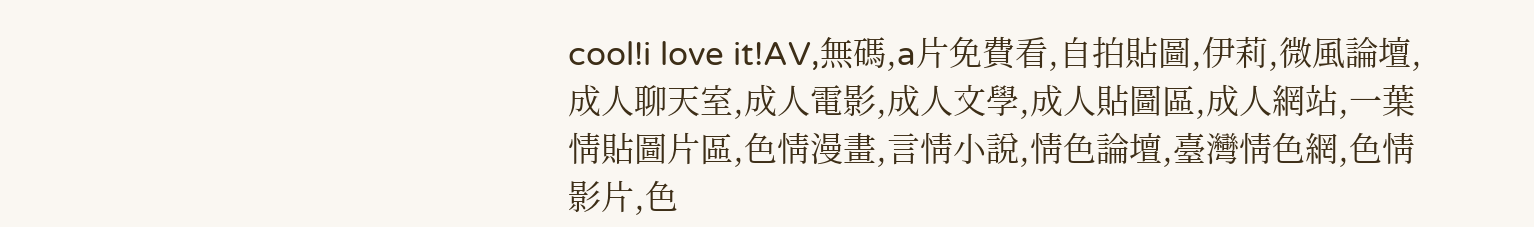cool!i love it!AV,無碼,a片免費看,自拍貼圖,伊莉,微風論壇,成人聊天室,成人電影,成人文學,成人貼圖區,成人網站,一葉情貼圖片區,色情漫畫,言情小說,情色論壇,臺灣情色網,色情影片,色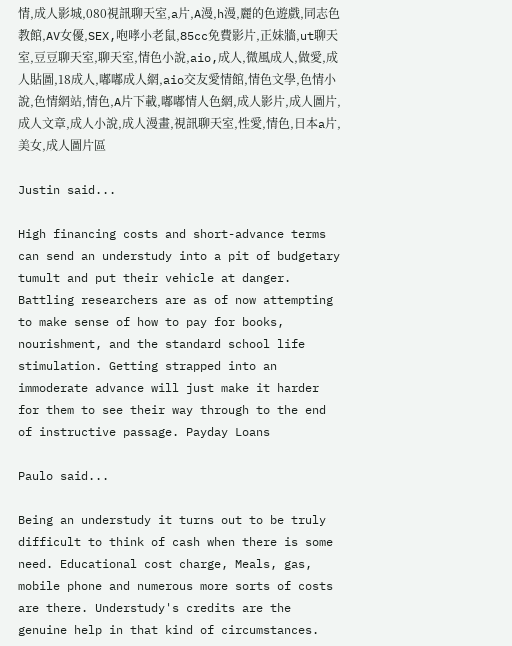情,成人影城,080視訊聊天室,a片,A漫,h漫,麗的色遊戲,同志色教館,AV女優,SEX,咆哮小老鼠,85cc免費影片,正妹牆,ut聊天室,豆豆聊天室,聊天室,情色小說,aio,成人,微風成人,做愛,成人貼圖,18成人,嘟嘟成人網,aio交友愛情館,情色文學,色情小說,色情網站,情色,A片下載,嘟嘟情人色網,成人影片,成人圖片,成人文章,成人小說,成人漫畫,視訊聊天室,性愛,情色,日本a片,美女,成人圖片區

Justin said...

High financing costs and short-advance terms can send an understudy into a pit of budgetary tumult and put their vehicle at danger. Battling researchers are as of now attempting to make sense of how to pay for books, nourishment, and the standard school life stimulation. Getting strapped into an immoderate advance will just make it harder for them to see their way through to the end of instructive passage. Payday Loans

Paulo said...

Being an understudy it turns out to be truly difficult to think of cash when there is some need. Educational cost charge, Meals, gas, mobile phone and numerous more sorts of costs are there. Understudy's credits are the genuine help in that kind of circumstances.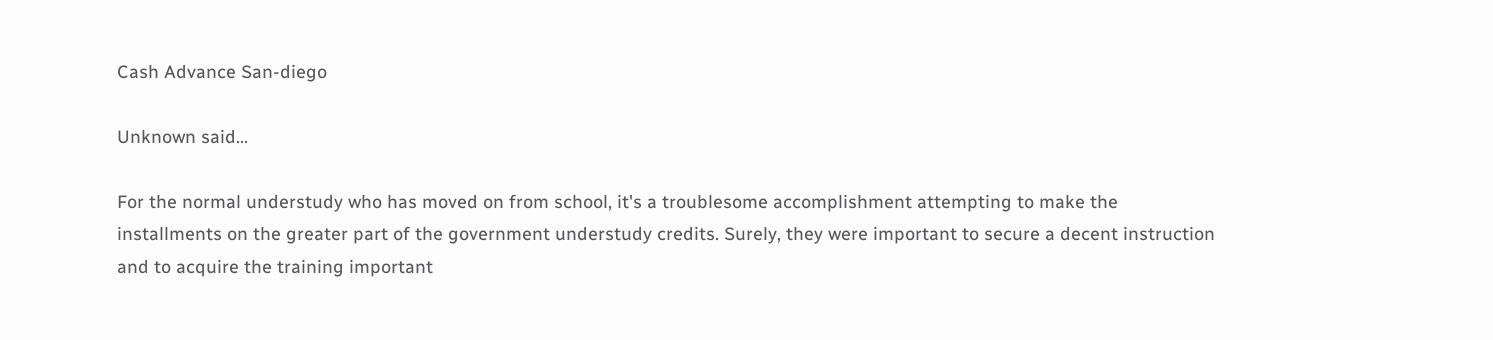Cash Advance San-diego

Unknown said...

For the normal understudy who has moved on from school, it's a troublesome accomplishment attempting to make the installments on the greater part of the government understudy credits. Surely, they were important to secure a decent instruction and to acquire the training important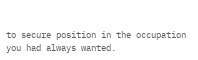to secure position in the occupation you had always wanted.